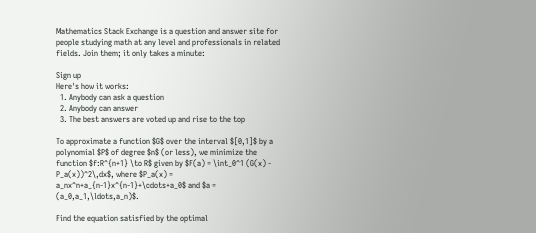Mathematics Stack Exchange is a question and answer site for people studying math at any level and professionals in related fields. Join them; it only takes a minute:

Sign up
Here's how it works:
  1. Anybody can ask a question
  2. Anybody can answer
  3. The best answers are voted up and rise to the top

To approximate a function $G$ over the interval $[0,1]$ by a polynomial $P$ of degree $n$ (or less), we minimize the function $f:R^{n+1} \to R$ given by $F(a) = \int_0^1 (G(x) - P_a(x))^2\,dx$, where $P_a(x) = a_nx^n+a_{n-1}x^{n-1}+\cdots+a_0$ and $a = (a_0,a_1,\ldots,a_n)$.

Find the equation satisfied by the optimal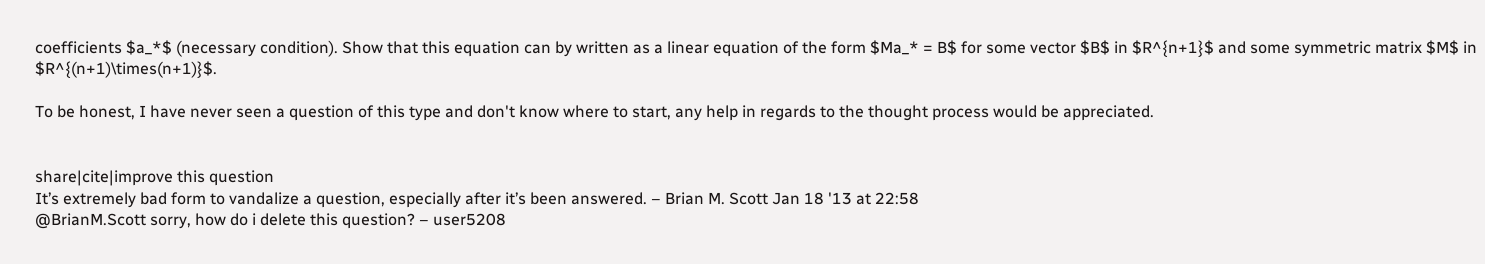coefficients $a_*$ (necessary condition). Show that this equation can by written as a linear equation of the form $Ma_* = B$ for some vector $B$ in $R^{n+1}$ and some symmetric matrix $M$ in $R^{(n+1)\times(n+1)}$.

To be honest, I have never seen a question of this type and don't know where to start, any help in regards to the thought process would be appreciated.


share|cite|improve this question
It’s extremely bad form to vandalize a question, especially after it’s been answered. – Brian M. Scott Jan 18 '13 at 22:58
@BrianM.Scott sorry, how do i delete this question? – user5208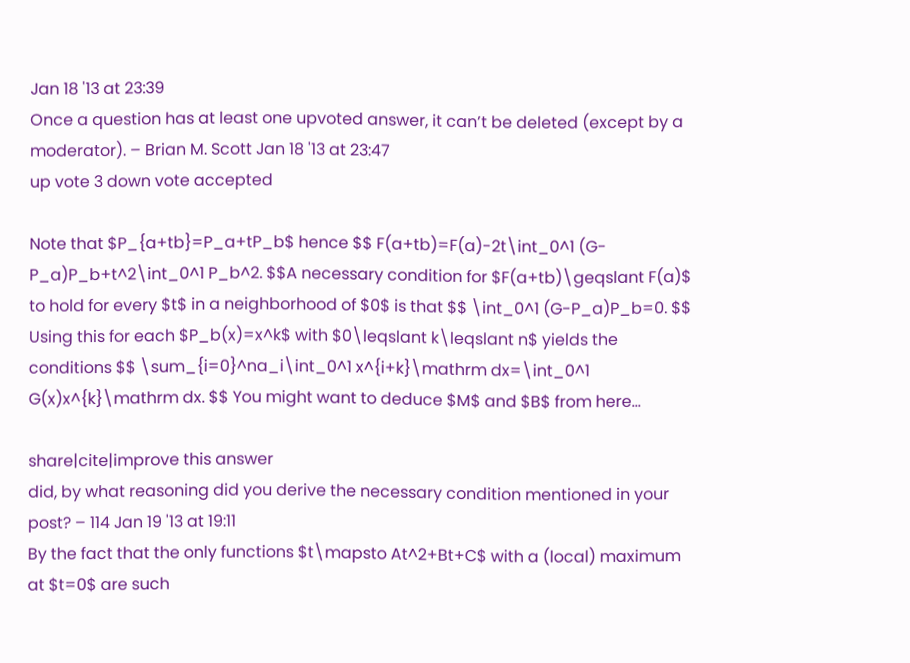Jan 18 '13 at 23:39
Once a question has at least one upvoted answer, it can’t be deleted (except by a moderator). – Brian M. Scott Jan 18 '13 at 23:47
up vote 3 down vote accepted

Note that $P_{a+tb}=P_a+tP_b$ hence $$ F(a+tb)=F(a)-2t\int_0^1 (G-P_a)P_b+t^2\int_0^1 P_b^2. $$A necessary condition for $F(a+tb)\geqslant F(a)$ to hold for every $t$ in a neighborhood of $0$ is that $$ \int_0^1 (G-P_a)P_b=0. $$ Using this for each $P_b(x)=x^k$ with $0\leqslant k\leqslant n$ yields the conditions $$ \sum_{i=0}^na_i\int_0^1 x^{i+k}\mathrm dx=\int_0^1 G(x)x^{k}\mathrm dx. $$ You might want to deduce $M$ and $B$ from here...

share|cite|improve this answer
did, by what reasoning did you derive the necessary condition mentioned in your post? – 114 Jan 19 '13 at 19:11
By the fact that the only functions $t\mapsto At^2+Bt+C$ with a (local) maximum at $t=0$ are such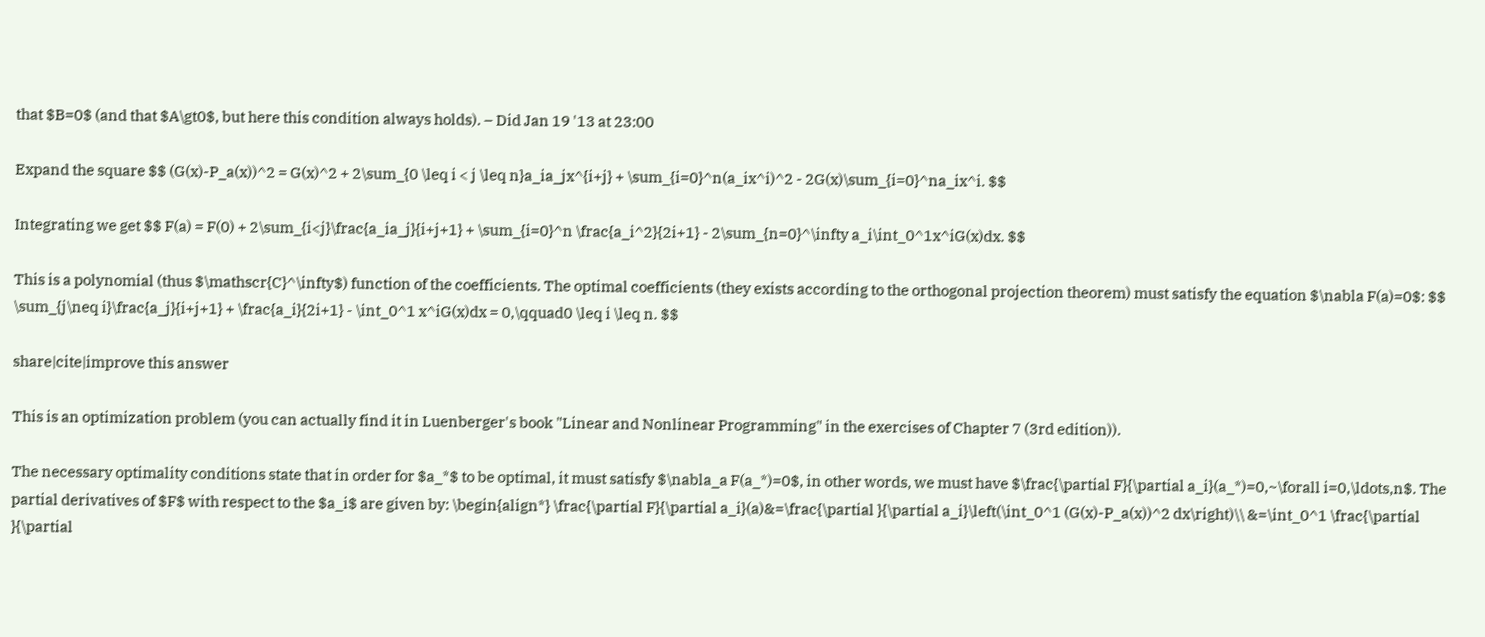that $B=0$ (and that $A\gt0$, but here this condition always holds). – Did Jan 19 '13 at 23:00

Expand the square $$ (G(x)-P_a(x))^2 = G(x)^2 + 2\sum_{0 \leq i < j \leq n}a_ia_jx^{i+j} + \sum_{i=0}^n(a_ix^i)^2 - 2G(x)\sum_{i=0}^na_ix^i. $$

Integrating we get $$ F(a) = F(0) + 2\sum_{i<j}\frac{a_ia_j}{i+j+1} + \sum_{i=0}^n \frac{a_i^2}{2i+1} - 2\sum_{n=0}^\infty a_i\int_0^1x^iG(x)dx. $$

This is a polynomial (thus $\mathscr{C}^\infty$) function of the coefficients. The optimal coefficients (they exists according to the orthogonal projection theorem) must satisfy the equation $\nabla F(a)=0$: $$ \sum_{j\neq i}\frac{a_j}{i+j+1} + \frac{a_i}{2i+1} - \int_0^1 x^iG(x)dx = 0,\qquad0 \leq i \leq n. $$

share|cite|improve this answer

This is an optimization problem (you can actually find it in Luenberger's book "Linear and Nonlinear Programming" in the exercises of Chapter 7 (3rd edition)).

The necessary optimality conditions state that in order for $a_*$ to be optimal, it must satisfy $\nabla_a F(a_*)=0$, in other words, we must have $\frac{\partial F}{\partial a_i}(a_*)=0,~\forall i=0,\ldots,n$. The partial derivatives of $F$ with respect to the $a_i$ are given by: \begin{align*} \frac{\partial F}{\partial a_i}(a)&=\frac{\partial }{\partial a_i}\left(\int_0^1 (G(x)-P_a(x))^2 dx\right)\\ &=\int_0^1 \frac{\partial }{\partial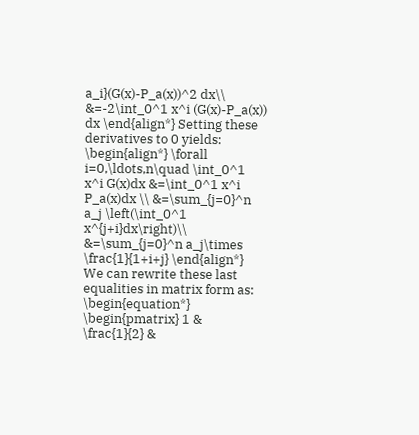a_i}(G(x)-P_a(x))^2 dx\\ &=-2\int_0^1 x^i (G(x)-P_a(x)) dx \end{align*} Setting these derivatives to 0 yields: \begin{align*} \forall i=0,\ldots,n\quad \int_0^1 x^i G(x)dx &=\int_0^1 x^i P_a(x)dx \\ &=\sum_{j=0}^n a_j \left(\int_0^1 x^{j+i}dx\right)\\ &=\sum_{j=0}^n a_j\times \frac{1}{1+i+j} \end{align*} We can rewrite these last equalities in matrix form as: \begin{equation*} \begin{pmatrix} 1 & \frac{1}{2} &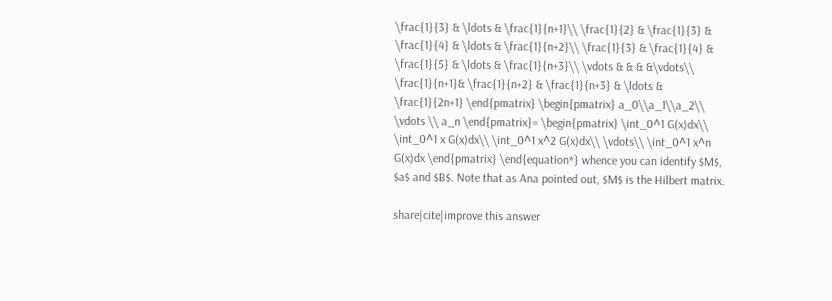\frac{1}{3} & \ldots & \frac{1}{n+1}\\ \frac{1}{2} & \frac{1}{3} & \frac{1}{4} & \ldots & \frac{1}{n+2}\\ \frac{1}{3} & \frac{1}{4} & \frac{1}{5} & \ldots & \frac{1}{n+3}\\ \vdots & & & &\vdots\\ \frac{1}{n+1}& \frac{1}{n+2} & \frac{1}{n+3} & \ldots & \frac{1}{2n+1} \end{pmatrix} \begin{pmatrix} a_0\\a_1\\a_2\\ \vdots \\ a_n \end{pmatrix}= \begin{pmatrix} \int_0^1 G(x)dx\\ \int_0^1 x G(x)dx\\ \int_0^1 x^2 G(x)dx\\ \vdots\\ \int_0^1 x^n G(x)dx \end{pmatrix} \end{equation*} whence you can identify $M$, $a$ and $B$. Note that as Ana pointed out, $M$ is the Hilbert matrix.

share|cite|improve this answer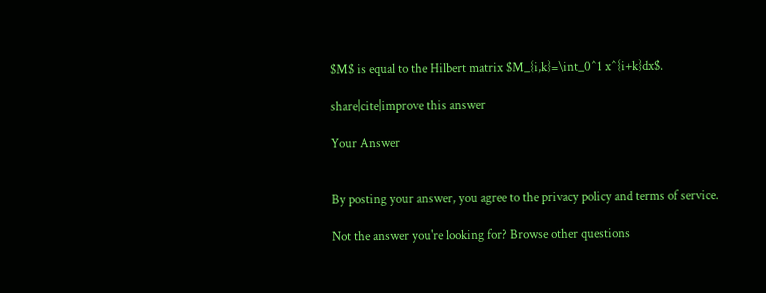$M$ is equal to the Hilbert matrix $M_{i,k}=\int_0^1 x^{i+k}dx$.

share|cite|improve this answer

Your Answer


By posting your answer, you agree to the privacy policy and terms of service.

Not the answer you're looking for? Browse other questions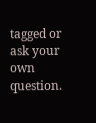tagged or ask your own question.